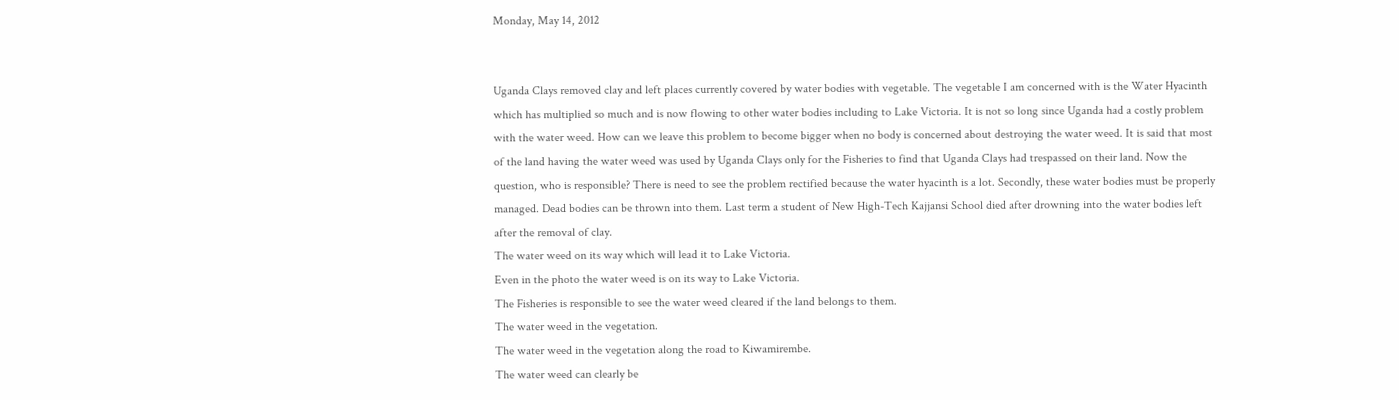Monday, May 14, 2012


Uganda Clays removed clay and left places currently covered by water bodies with vegetable. The vegetable I am concerned with is the Water Hyacinth which has multiplied so much and is now flowing to other water bodies including to Lake Victoria. It is not so long since Uganda had a costly problem with the water weed. How can we leave this problem to become bigger when no body is concerned about destroying the water weed. It is said that most of the land having the water weed was used by Uganda Clays only for the Fisheries to find that Uganda Clays had trespassed on their land. Now the question, who is responsible? There is need to see the problem rectified because the water hyacinth is a lot. Secondly, these water bodies must be properly managed. Dead bodies can be thrown into them. Last term a student of New High-Tech Kajjansi School died after drowning into the water bodies left after the removal of clay.
The water weed on its way which will lead it to Lake Victoria.
Even in the photo the water weed is on its way to Lake Victoria.
The Fisheries is responsible to see the water weed cleared if the land belongs to them.
The water weed in the vegetation.
The water weed in the vegetation along the road to Kiwamirembe.
The water weed can clearly be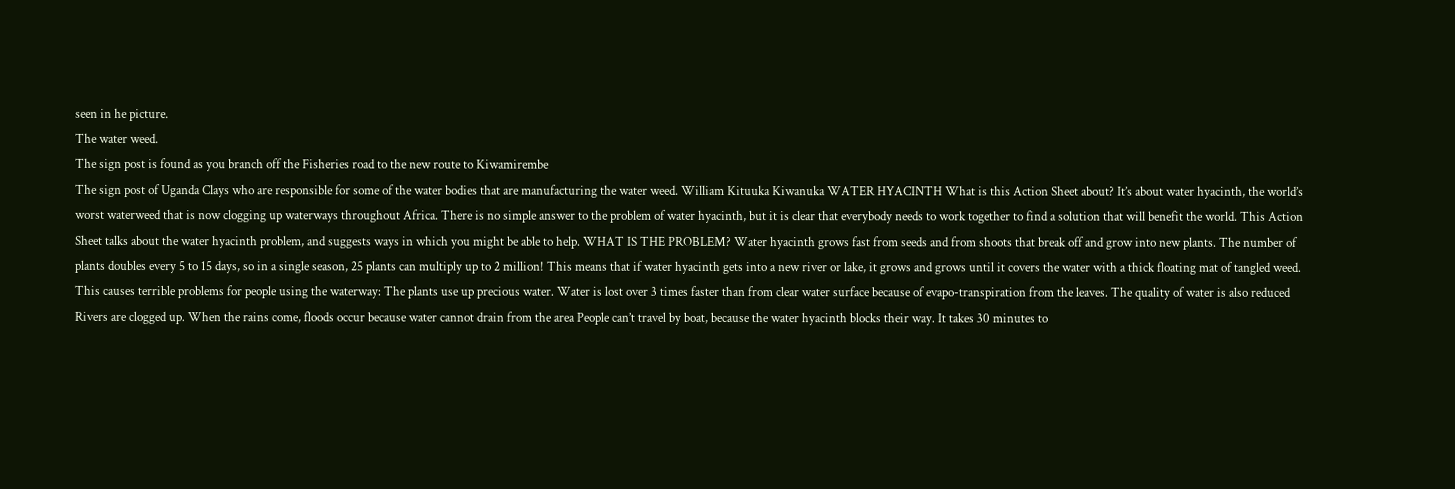seen in he picture.
The water weed.
The sign post is found as you branch off the Fisheries road to the new route to Kiwamirembe
The sign post of Uganda Clays who are responsible for some of the water bodies that are manufacturing the water weed. William Kituuka Kiwanuka WATER HYACINTH What is this Action Sheet about? It’s about water hyacinth, the world’s worst waterweed that is now clogging up waterways throughout Africa. There is no simple answer to the problem of water hyacinth, but it is clear that everybody needs to work together to find a solution that will benefit the world. This Action Sheet talks about the water hyacinth problem, and suggests ways in which you might be able to help. WHAT IS THE PROBLEM? Water hyacinth grows fast from seeds and from shoots that break off and grow into new plants. The number of plants doubles every 5 to 15 days, so in a single season, 25 plants can multiply up to 2 million! This means that if water hyacinth gets into a new river or lake, it grows and grows until it covers the water with a thick floating mat of tangled weed. This causes terrible problems for people using the waterway: The plants use up precious water. Water is lost over 3 times faster than from clear water surface because of evapo-transpiration from the leaves. The quality of water is also reduced Rivers are clogged up. When the rains come, floods occur because water cannot drain from the area People can’t travel by boat, because the water hyacinth blocks their way. It takes 30 minutes to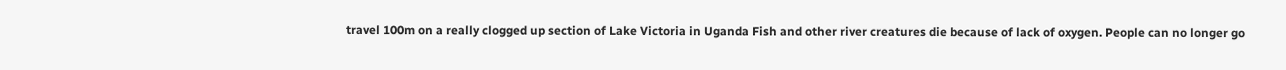travel 100m on a really clogged up section of Lake Victoria in Uganda Fish and other river creatures die because of lack of oxygen. People can no longer go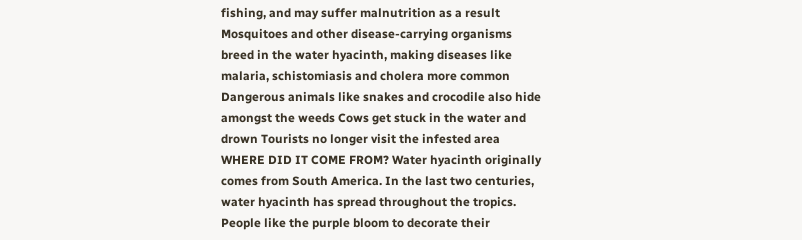fishing, and may suffer malnutrition as a result Mosquitoes and other disease-carrying organisms breed in the water hyacinth, making diseases like malaria, schistomiasis and cholera more common Dangerous animals like snakes and crocodile also hide amongst the weeds Cows get stuck in the water and drown Tourists no longer visit the infested area WHERE DID IT COME FROM? Water hyacinth originally comes from South America. In the last two centuries, water hyacinth has spread throughout the tropics. People like the purple bloom to decorate their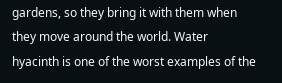gardens, so they bring it with them when they move around the world. Water hyacinth is one of the worst examples of the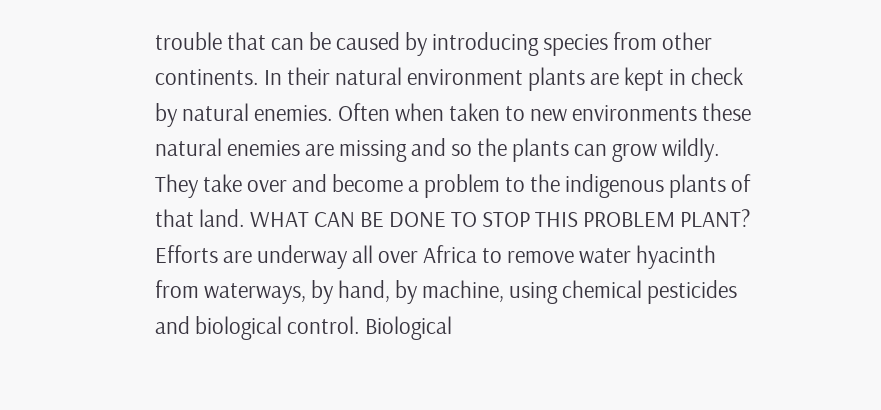trouble that can be caused by introducing species from other continents. In their natural environment plants are kept in check by natural enemies. Often when taken to new environments these natural enemies are missing and so the plants can grow wildly. They take over and become a problem to the indigenous plants of that land. WHAT CAN BE DONE TO STOP THIS PROBLEM PLANT? Efforts are underway all over Africa to remove water hyacinth from waterways, by hand, by machine, using chemical pesticides and biological control. Biological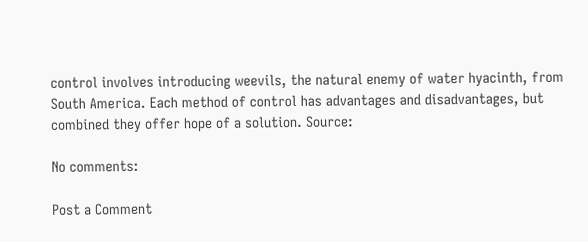control involves introducing weevils, the natural enemy of water hyacinth, from South America. Each method of control has advantages and disadvantages, but combined they offer hope of a solution. Source:

No comments:

Post a Comment